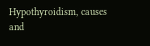Hypothyroidism, causes and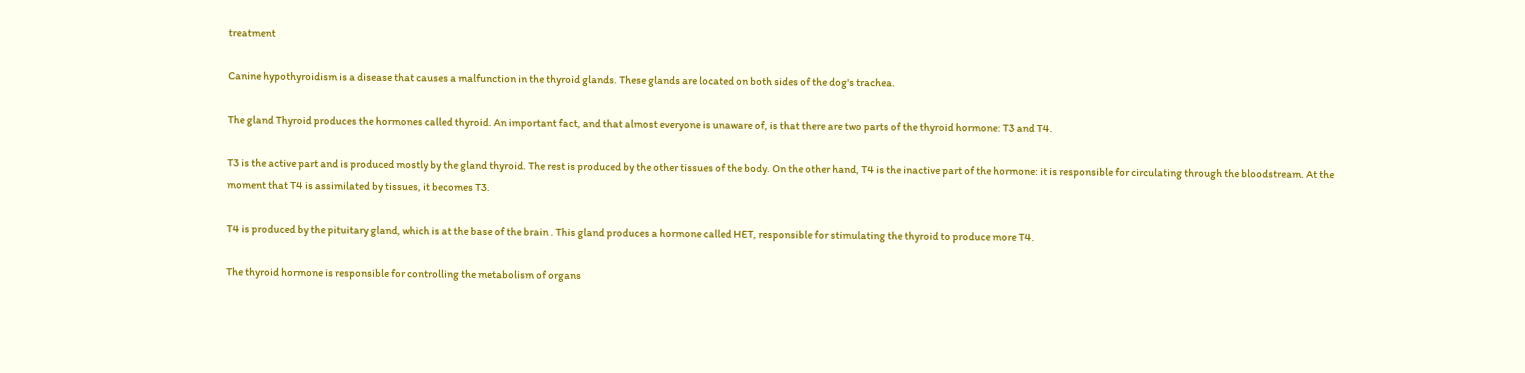treatment

Canine hypothyroidism is a disease that causes a malfunction in the thyroid glands. These glands are located on both sides of the dog's trachea.

The gland Thyroid produces the hormones called thyroid. An important fact, and that almost everyone is unaware of, is that there are two parts of the thyroid hormone: T3 and T4.

T3 is the active part and is produced mostly by the gland thyroid. The rest is produced by the other tissues of the body. On the other hand, T4 is the inactive part of the hormone: it is responsible for circulating through the bloodstream. At the moment that T4 is assimilated by tissues, it becomes T3.

T4 is produced by the pituitary gland, which is at the base of the brain . This gland produces a hormone called HET, responsible for stimulating the thyroid to produce more T4.

The thyroid hormone is responsible for controlling the metabolism of organs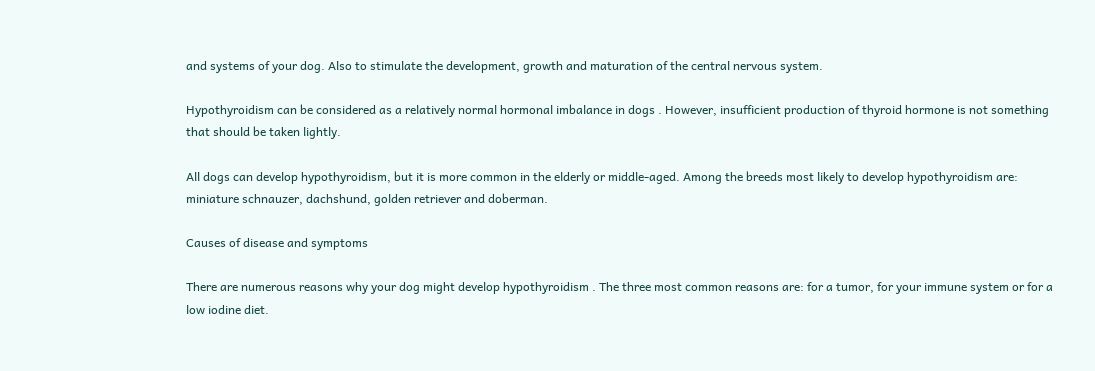and systems of your dog. Also to stimulate the development, growth and maturation of the central nervous system.

Hypothyroidism can be considered as a relatively normal hormonal imbalance in dogs . However, insufficient production of thyroid hormone is not something that should be taken lightly.

All dogs can develop hypothyroidism, but it is more common in the elderly or middle-aged. Among the breeds most likely to develop hypothyroidism are: miniature schnauzer, dachshund, golden retriever and doberman.

Causes of disease and symptoms

There are numerous reasons why your dog might develop hypothyroidism . The three most common reasons are: for a tumor, for your immune system or for a low iodine diet.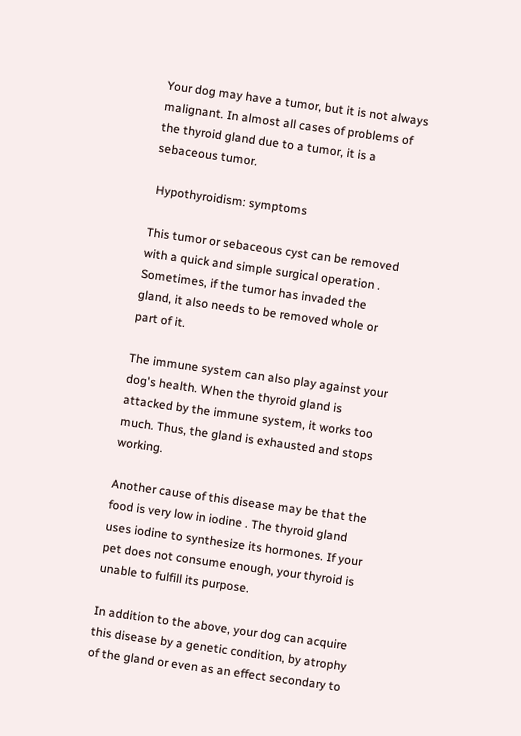Your dog may have a tumor, but it is not always malignant. In almost all cases of problems of the thyroid gland due to a tumor, it is a sebaceous tumor.

 Hypothyroidism: symptoms

This tumor or sebaceous cyst can be removed with a quick and simple surgical operation . Sometimes, if the tumor has invaded the gland, it also needs to be removed whole or part of it.

The immune system can also play against your dog's health. When the thyroid gland is attacked by the immune system, it works too much. Thus, the gland is exhausted and stops working.

Another cause of this disease may be that the food is very low in iodine . The thyroid gland uses iodine to synthesize its hormones. If your pet does not consume enough, your thyroid is unable to fulfill its purpose.

In addition to the above, your dog can acquire this disease by a genetic condition, by atrophy of the gland or even as an effect secondary to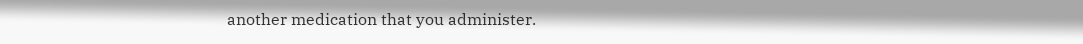another medication that you administer.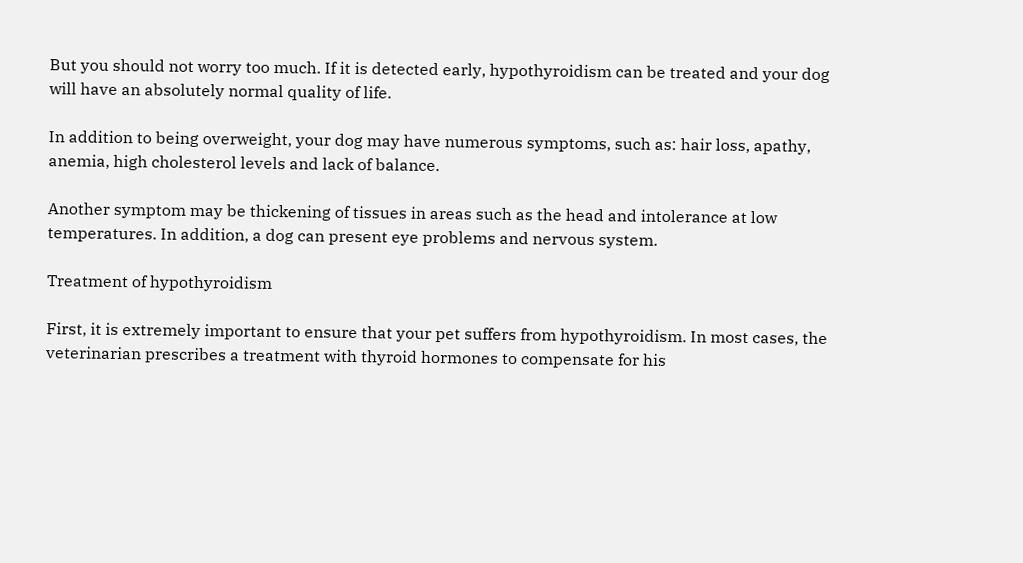But you should not worry too much. If it is detected early, hypothyroidism can be treated and your dog will have an absolutely normal quality of life.

In addition to being overweight, your dog may have numerous symptoms, such as: hair loss, apathy, anemia, high cholesterol levels and lack of balance.

Another symptom may be thickening of tissues in areas such as the head and intolerance at low temperatures. In addition, a dog can present eye problems and nervous system.

Treatment of hypothyroidism

First, it is extremely important to ensure that your pet suffers from hypothyroidism. In most cases, the veterinarian prescribes a treatment with thyroid hormones to compensate for his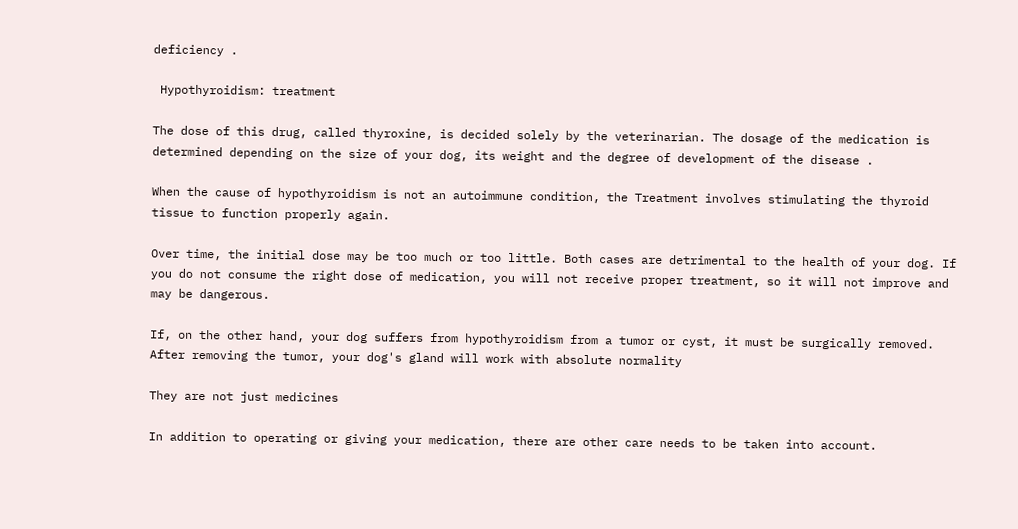deficiency .

 Hypothyroidism: treatment

The dose of this drug, called thyroxine, is decided solely by the veterinarian. The dosage of the medication is determined depending on the size of your dog, its weight and the degree of development of the disease .

When the cause of hypothyroidism is not an autoimmune condition, the Treatment involves stimulating the thyroid tissue to function properly again.

Over time, the initial dose may be too much or too little. Both cases are detrimental to the health of your dog. If you do not consume the right dose of medication, you will not receive proper treatment, so it will not improve and may be dangerous.

If, on the other hand, your dog suffers from hypothyroidism from a tumor or cyst, it must be surgically removed. After removing the tumor, your dog's gland will work with absolute normality

They are not just medicines

In addition to operating or giving your medication, there are other care needs to be taken into account.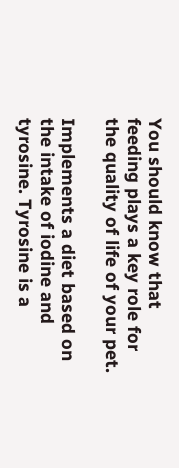You should know that feeding plays a key role for the quality of life of your pet.

Implements a diet based on the intake of iodine and tyrosine. Tyrosine is a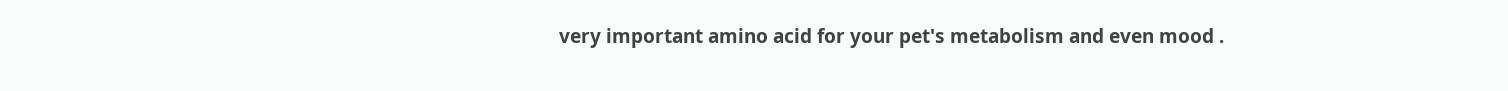very important amino acid for your pet's metabolism and even mood .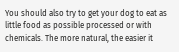You should also try to get your dog to eat as little food as possible processed or with chemicals. The more natural, the easier it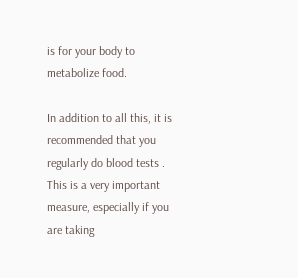is for your body to metabolize food.

In addition to all this, it is recommended that you regularly do blood tests . This is a very important measure, especially if you are taking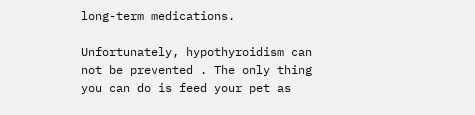long-term medications.

Unfortunately, hypothyroidism can not be prevented . The only thing you can do is feed your pet as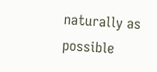naturally as possible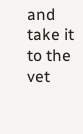and take it to the vet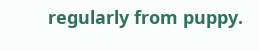regularly from puppy.